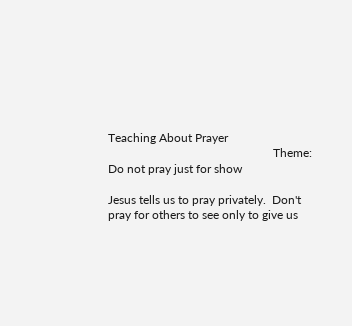Teaching About Prayer
                                                       Theme: Do not pray just for show

Jesus tells us to pray privately.  Don't pray for others to see only to give us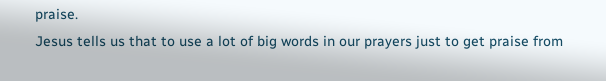praise.
Jesus tells us that to use a lot of big words in our prayers just to get praise from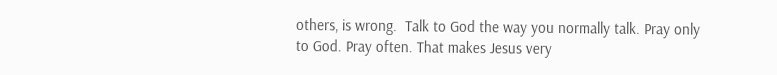others, is wrong.  Talk to God the way you normally talk. Pray only to God. Pray often. That makes Jesus very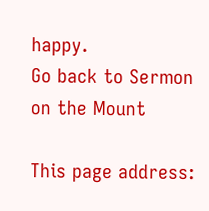happy.
Go back to Sermon on the Mount

This page address: